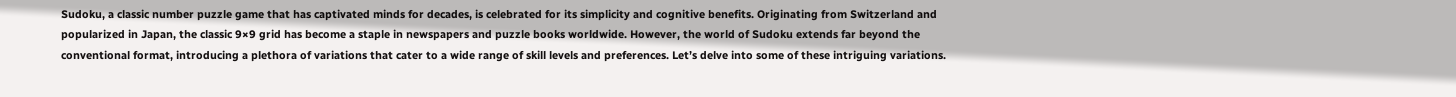Sudoku, a classic number puzzle game that has captivated minds for decades, is celebrated for its simplicity and cognitive benefits. Originating from Switzerland and popularized in Japan, the classic 9×9 grid has become a staple in newspapers and puzzle books worldwide. However, the world of Sudoku extends far beyond the conventional format, introducing a plethora of variations that cater to a wide range of skill levels and preferences. Let’s delve into some of these intriguing variations.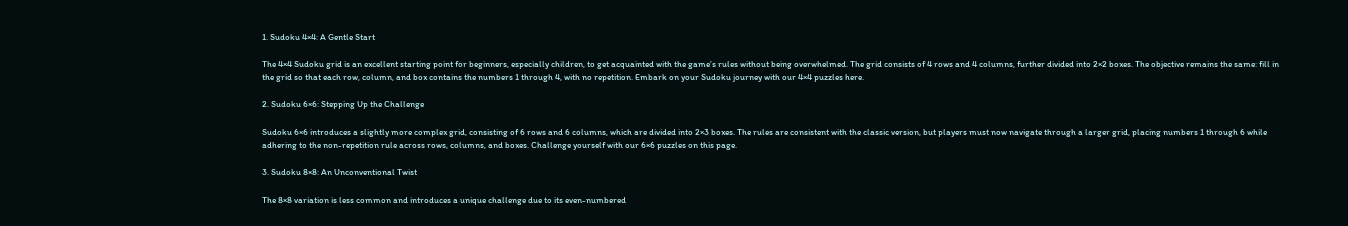1. Sudoku 4×4: A Gentle Start

The 4×4 Sudoku grid is an excellent starting point for beginners, especially children, to get acquainted with the game’s rules without being overwhelmed. The grid consists of 4 rows and 4 columns, further divided into 2×2 boxes. The objective remains the same: fill in the grid so that each row, column, and box contains the numbers 1 through 4, with no repetition. Embark on your Sudoku journey with our 4×4 puzzles here.

2. Sudoku 6×6: Stepping Up the Challenge

Sudoku 6×6 introduces a slightly more complex grid, consisting of 6 rows and 6 columns, which are divided into 2×3 boxes. The rules are consistent with the classic version, but players must now navigate through a larger grid, placing numbers 1 through 6 while adhering to the non-repetition rule across rows, columns, and boxes. Challenge yourself with our 6×6 puzzles on this page.

3. Sudoku 8×8: An Unconventional Twist

The 8×8 variation is less common and introduces a unique challenge due to its even-numbered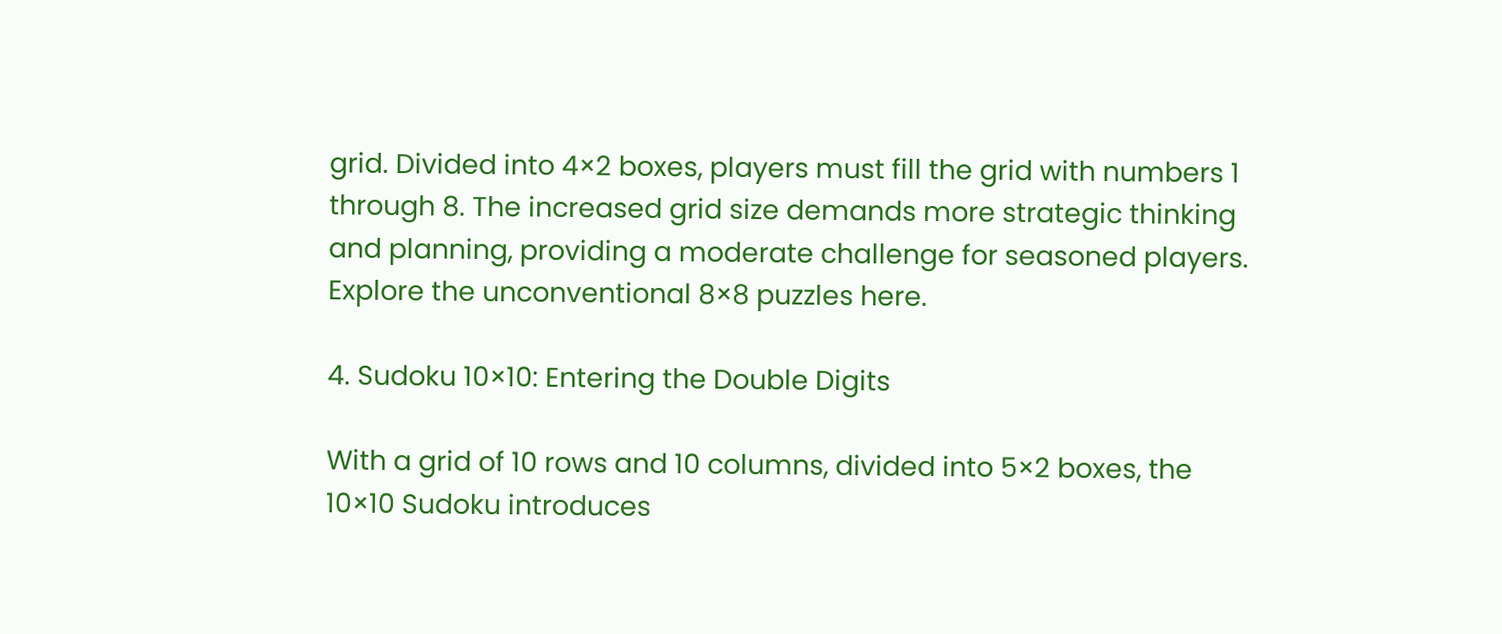grid. Divided into 4×2 boxes, players must fill the grid with numbers 1 through 8. The increased grid size demands more strategic thinking and planning, providing a moderate challenge for seasoned players. Explore the unconventional 8×8 puzzles here.

4. Sudoku 10×10: Entering the Double Digits

With a grid of 10 rows and 10 columns, divided into 5×2 boxes, the 10×10 Sudoku introduces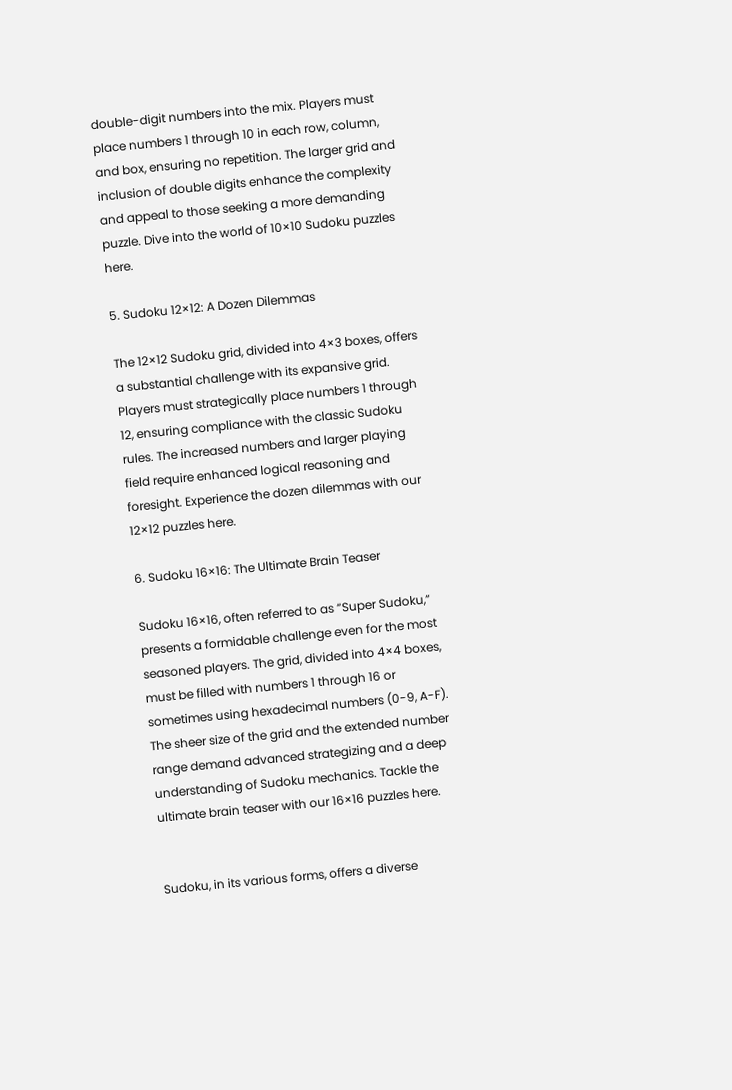double-digit numbers into the mix. Players must place numbers 1 through 10 in each row, column, and box, ensuring no repetition. The larger grid and inclusion of double digits enhance the complexity and appeal to those seeking a more demanding puzzle. Dive into the world of 10×10 Sudoku puzzles here.

5. Sudoku 12×12: A Dozen Dilemmas

The 12×12 Sudoku grid, divided into 4×3 boxes, offers a substantial challenge with its expansive grid. Players must strategically place numbers 1 through 12, ensuring compliance with the classic Sudoku rules. The increased numbers and larger playing field require enhanced logical reasoning and foresight. Experience the dozen dilemmas with our 12×12 puzzles here.

6. Sudoku 16×16: The Ultimate Brain Teaser

Sudoku 16×16, often referred to as “Super Sudoku,” presents a formidable challenge even for the most seasoned players. The grid, divided into 4×4 boxes, must be filled with numbers 1 through 16 or sometimes using hexadecimal numbers (0-9, A-F). The sheer size of the grid and the extended number range demand advanced strategizing and a deep understanding of Sudoku mechanics. Tackle the ultimate brain teaser with our 16×16 puzzles here.


Sudoku, in its various forms, offers a diverse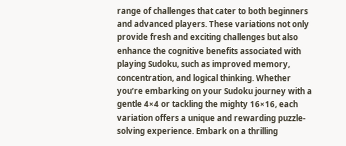range of challenges that cater to both beginners and advanced players. These variations not only provide fresh and exciting challenges but also enhance the cognitive benefits associated with playing Sudoku, such as improved memory, concentration, and logical thinking. Whether you’re embarking on your Sudoku journey with a gentle 4×4 or tackling the mighty 16×16, each variation offers a unique and rewarding puzzle-solving experience. Embark on a thrilling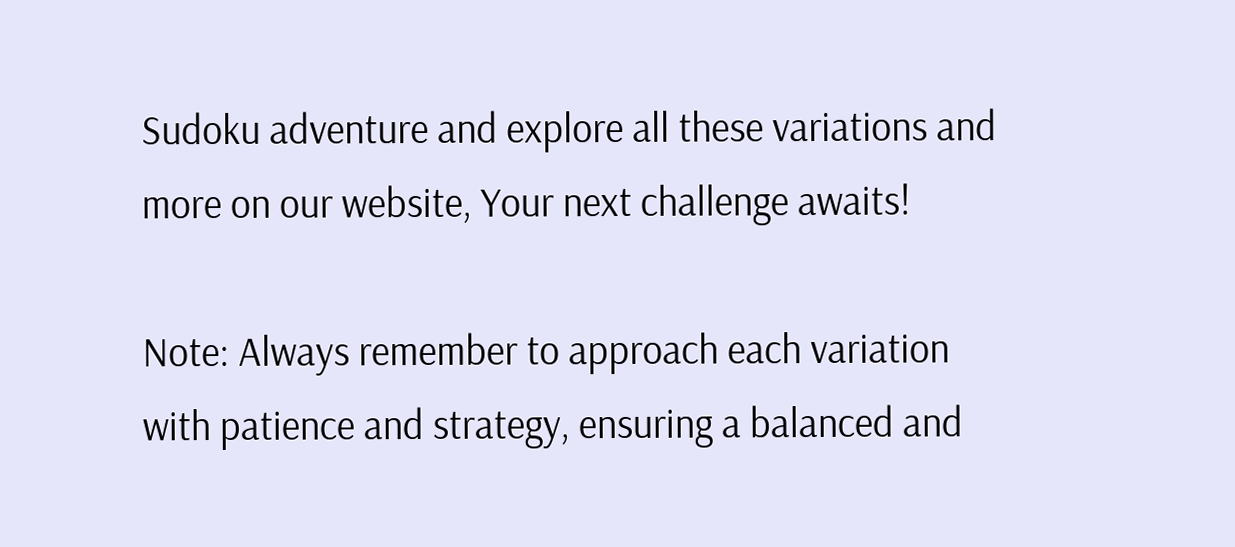Sudoku adventure and explore all these variations and more on our website, Your next challenge awaits!

Note: Always remember to approach each variation with patience and strategy, ensuring a balanced and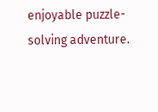enjoyable puzzle-solving adventure.